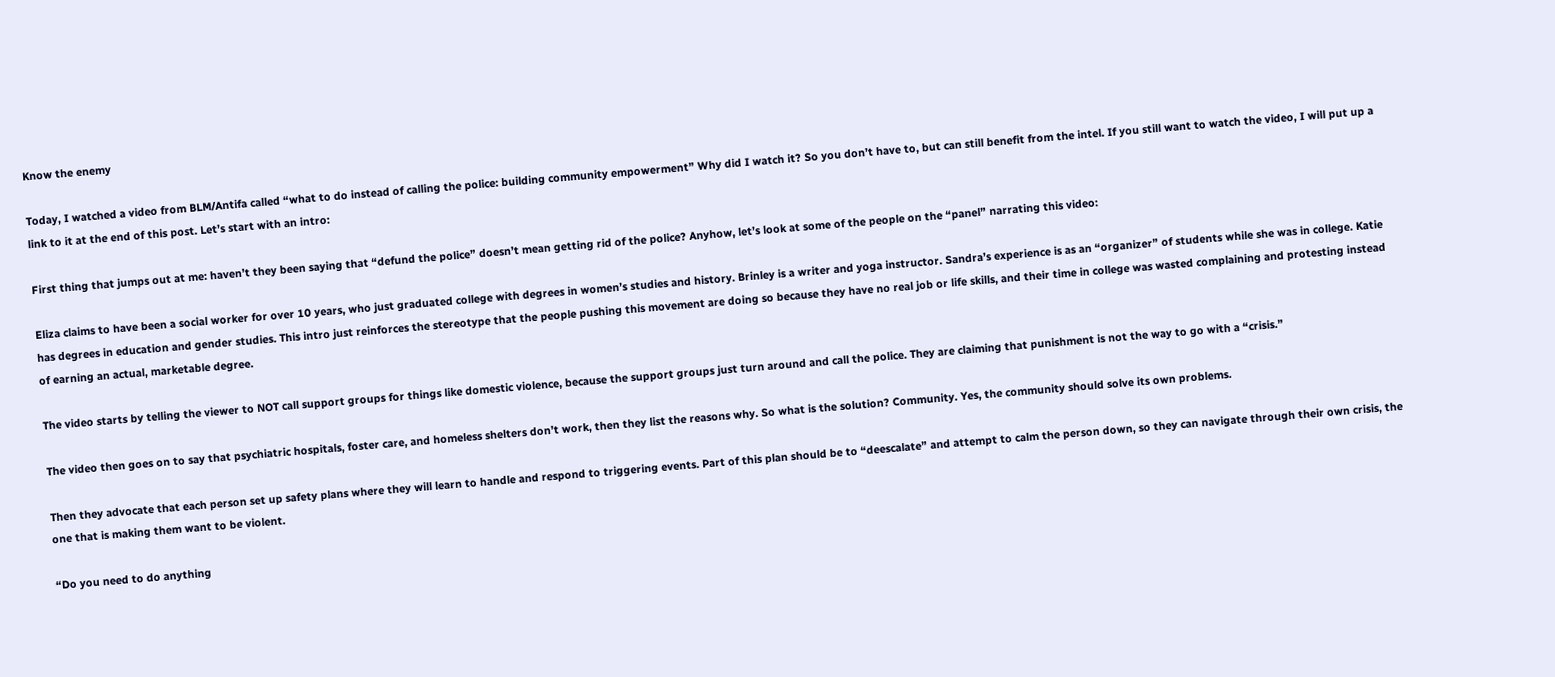Know the enemy

Today, I watched a video from BLM/Antifa called “what to do instead of calling the police: building community empowerment” Why did I watch it? So you don’t have to, but can still benefit from the intel. If you still want to watch the video, I will put up a link to it at the end of this post. Let’s start with an intro:

First thing that jumps out at me: haven’t they been saying that “defund the police” doesn’t mean getting rid of the police? Anyhow, let’s look at some of the people on the “panel” narrating this video:

Eliza claims to have been a social worker for over 10 years, who just graduated college with degrees in women’s studies and history. Brinley is a writer and yoga instructor. Sandra’s experience is as an “organizer” of students while she was in college. Katie has degrees in education and gender studies. This intro just reinforces the stereotype that the people pushing this movement are doing so because they have no real job or life skills, and their time in college was wasted complaining and protesting instead of earning an actual, marketable degree.

The video starts by telling the viewer to NOT call support groups for things like domestic violence, because the support groups just turn around and call the police. They are claiming that punishment is not the way to go with a “crisis.”

The video then goes on to say that psychiatric hospitals, foster care, and homeless shelters don’t work, then they list the reasons why. So what is the solution? Community. Yes, the community should solve its own problems.

Then they advocate that each person set up safety plans where they will learn to handle and respond to triggering events. Part of this plan should be to “deescalate” and attempt to calm the person down, so they can navigate through their own crisis, the one that is making them want to be violent.

“Do you need to do anything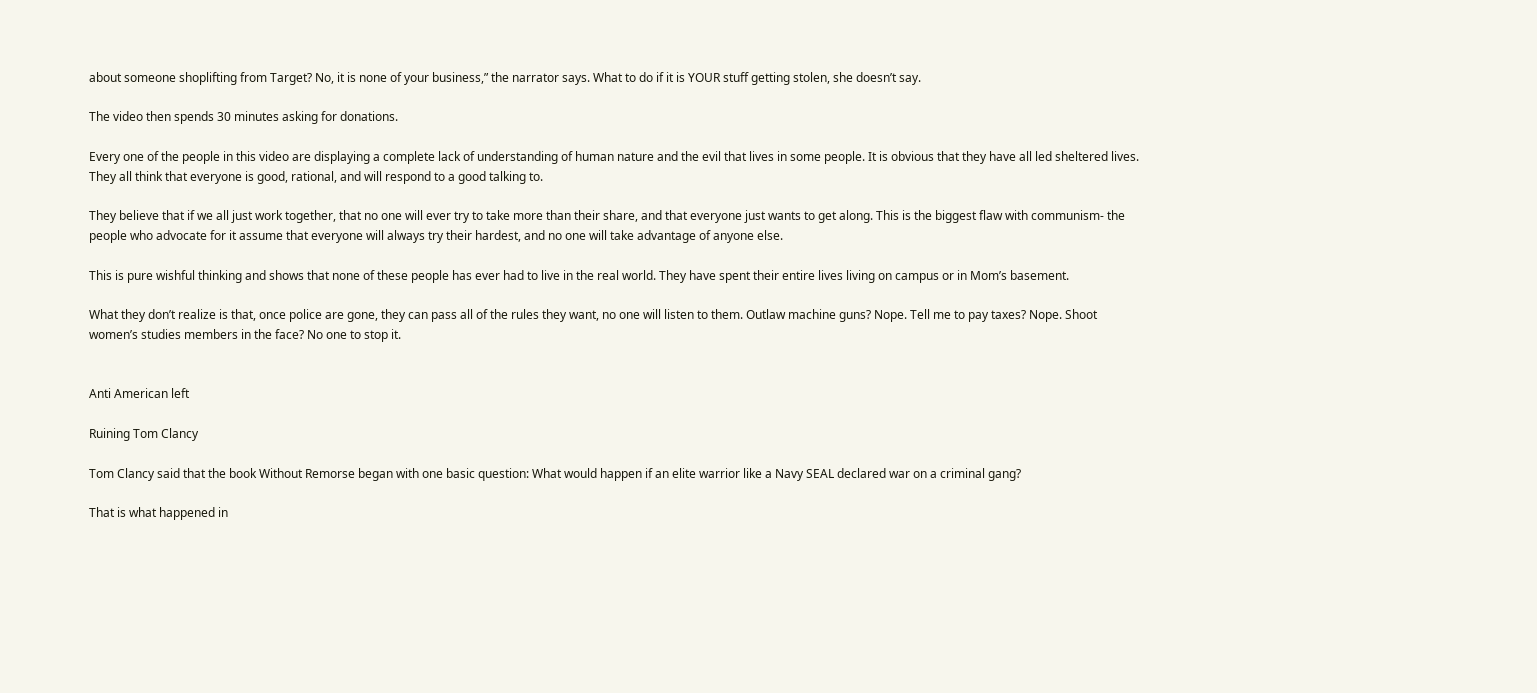about someone shoplifting from Target? No, it is none of your business,” the narrator says. What to do if it is YOUR stuff getting stolen, she doesn’t say.

The video then spends 30 minutes asking for donations.

Every one of the people in this video are displaying a complete lack of understanding of human nature and the evil that lives in some people. It is obvious that they have all led sheltered lives. They all think that everyone is good, rational, and will respond to a good talking to.

They believe that if we all just work together, that no one will ever try to take more than their share, and that everyone just wants to get along. This is the biggest flaw with communism- the people who advocate for it assume that everyone will always try their hardest, and no one will take advantage of anyone else.

This is pure wishful thinking and shows that none of these people has ever had to live in the real world. They have spent their entire lives living on campus or in Mom’s basement.

What they don’t realize is that, once police are gone, they can pass all of the rules they want, no one will listen to them. Outlaw machine guns? Nope. Tell me to pay taxes? Nope. Shoot women’s studies members in the face? No one to stop it.


Anti American left

Ruining Tom Clancy

Tom Clancy said that the book Without Remorse began with one basic question: What would happen if an elite warrior like a Navy SEAL declared war on a criminal gang?

That is what happened in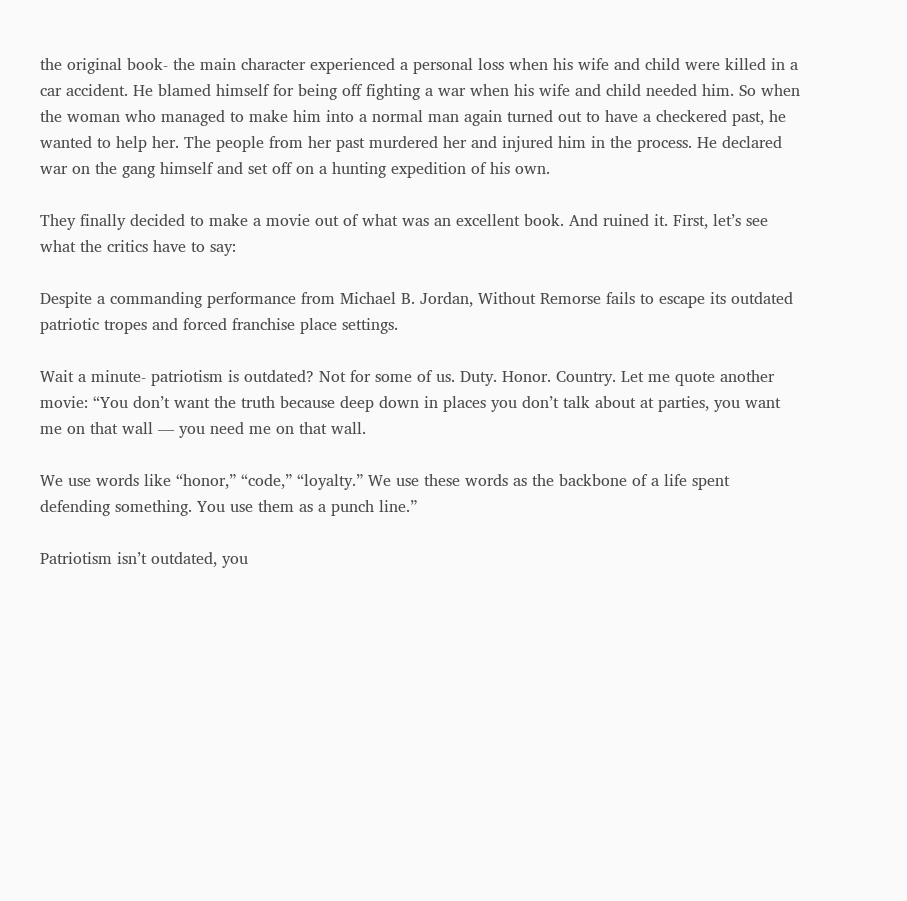the original book- the main character experienced a personal loss when his wife and child were killed in a car accident. He blamed himself for being off fighting a war when his wife and child needed him. So when the woman who managed to make him into a normal man again turned out to have a checkered past, he wanted to help her. The people from her past murdered her and injured him in the process. He declared war on the gang himself and set off on a hunting expedition of his own.

They finally decided to make a movie out of what was an excellent book. And ruined it. First, let’s see what the critics have to say:

Despite a commanding performance from Michael B. Jordan, Without Remorse fails to escape its outdated patriotic tropes and forced franchise place settings.

Wait a minute- patriotism is outdated? Not for some of us. Duty. Honor. Country. Let me quote another movie: “You don’t want the truth because deep down in places you don’t talk about at parties, you want me on that wall — you need me on that wall.

We use words like “honor,” “code,” “loyalty.” We use these words as the backbone of a life spent defending something. You use them as a punch line.”

Patriotism isn’t outdated, you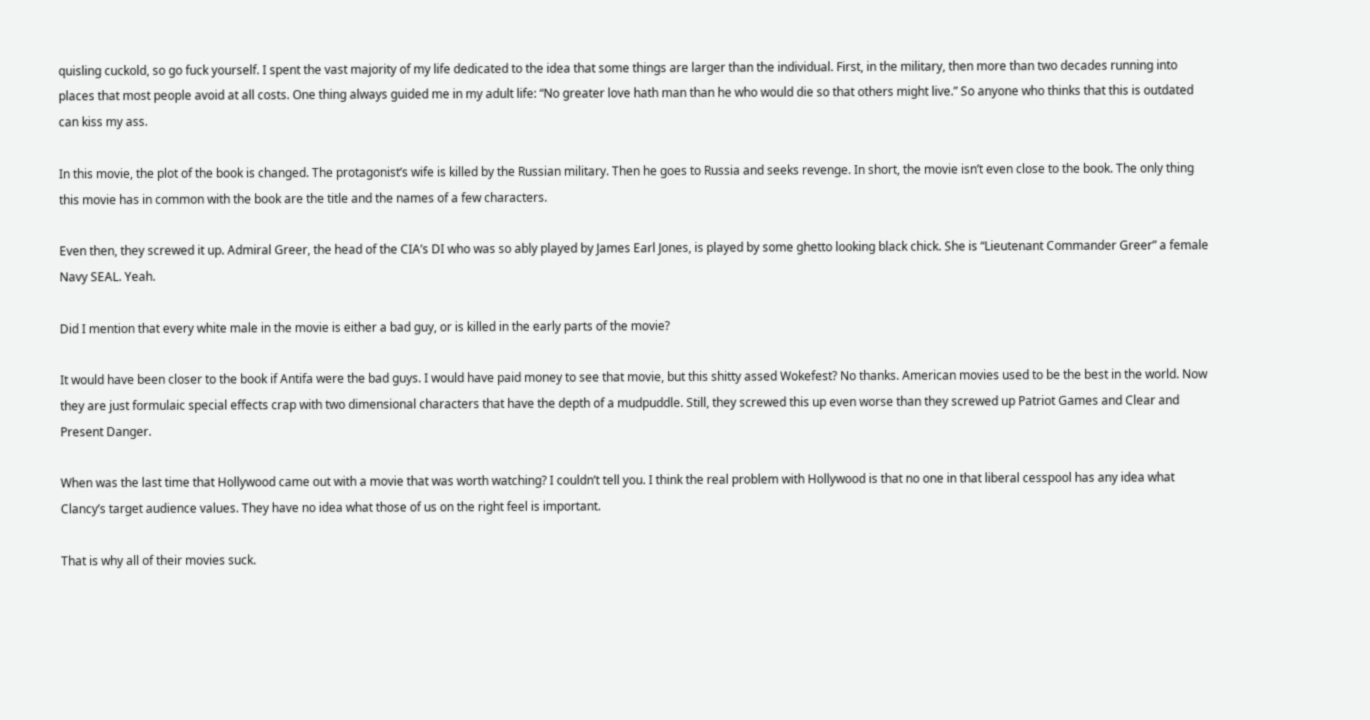quisling cuckold, so go fuck yourself. I spent the vast majority of my life dedicated to the idea that some things are larger than the individual. First, in the military, then more than two decades running into places that most people avoid at all costs. One thing always guided me in my adult life: “No greater love hath man than he who would die so that others might live.” So anyone who thinks that this is outdated can kiss my ass.

In this movie, the plot of the book is changed. The protagonist’s wife is killed by the Russian military. Then he goes to Russia and seeks revenge. In short, the movie isn’t even close to the book. The only thing this movie has in common with the book are the title and the names of a few characters.

Even then, they screwed it up. Admiral Greer, the head of the CIA’s DI who was so ably played by James Earl Jones, is played by some ghetto looking black chick. She is “Lieutenant Commander Greer” a female Navy SEAL. Yeah.

Did I mention that every white male in the movie is either a bad guy, or is killed in the early parts of the movie?

It would have been closer to the book if Antifa were the bad guys. I would have paid money to see that movie, but this shitty assed Wokefest? No thanks. American movies used to be the best in the world. Now they are just formulaic special effects crap with two dimensional characters that have the depth of a mudpuddle. Still, they screwed this up even worse than they screwed up Patriot Games and Clear and Present Danger.

When was the last time that Hollywood came out with a movie that was worth watching? I couldn’t tell you. I think the real problem with Hollywood is that no one in that liberal cesspool has any idea what Clancy’s target audience values. They have no idea what those of us on the right feel is important.

That is why all of their movies suck.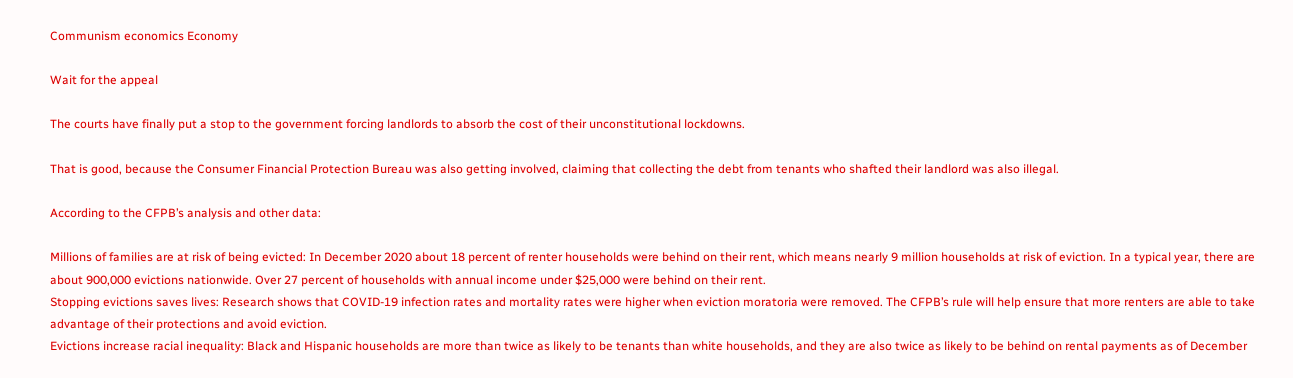Communism economics Economy

Wait for the appeal

The courts have finally put a stop to the government forcing landlords to absorb the cost of their unconstitutional lockdowns.

That is good, because the Consumer Financial Protection Bureau was also getting involved, claiming that collecting the debt from tenants who shafted their landlord was also illegal.

According to the CFPB’s analysis and other data:

Millions of families are at risk of being evicted: In December 2020 about 18 percent of renter households were behind on their rent, which means nearly 9 million households at risk of eviction. In a typical year, there are about 900,000 evictions nationwide. Over 27 percent of households with annual income under $25,000 were behind on their rent.
Stopping evictions saves lives: Research shows that COVID-19 infection rates and mortality rates were higher when eviction moratoria were removed. The CFPB’s rule will help ensure that more renters are able to take advantage of their protections and avoid eviction.
Evictions increase racial inequality: Black and Hispanic households are more than twice as likely to be tenants than white households, and they are also twice as likely to be behind on rental payments as of December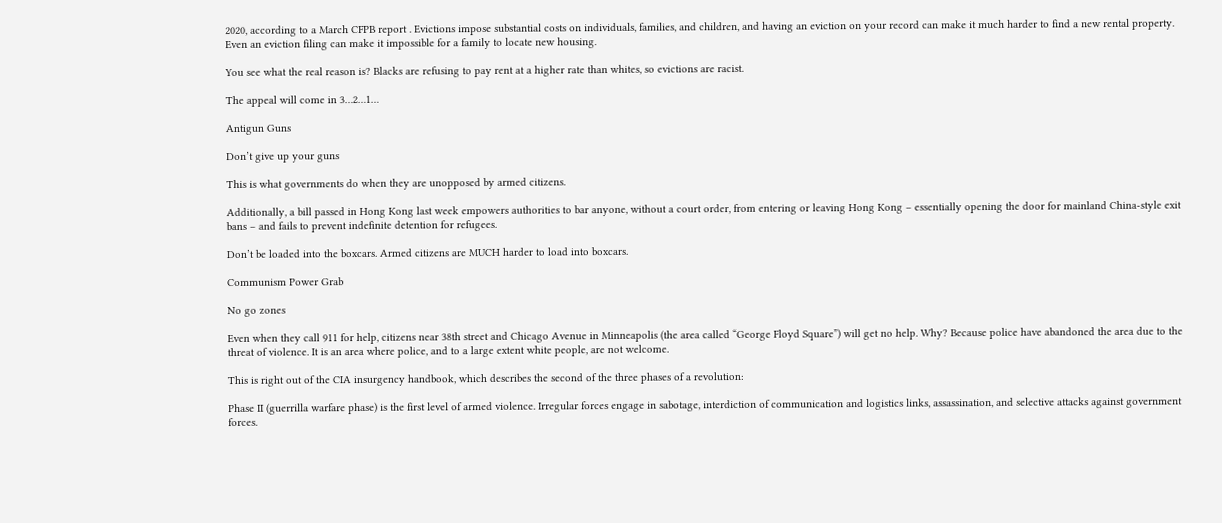2020, according to a March CFPB report . Evictions impose substantial costs on individuals, families, and children, and having an eviction on your record can make it much harder to find a new rental property. Even an eviction filing can make it impossible for a family to locate new housing.

You see what the real reason is? Blacks are refusing to pay rent at a higher rate than whites, so evictions are racist.

The appeal will come in 3…2…1…

Antigun Guns

Don’t give up your guns

This is what governments do when they are unopposed by armed citizens.

Additionally, a bill passed in Hong Kong last week empowers authorities to bar anyone, without a court order, from entering or leaving Hong Kong – essentially opening the door for mainland China-style exit bans – and fails to prevent indefinite detention for refugees.

Don’t be loaded into the boxcars. Armed citizens are MUCH harder to load into boxcars.

Communism Power Grab

No go zones

Even when they call 911 for help, citizens near 38th street and Chicago Avenue in Minneapolis (the area called “George Floyd Square”) will get no help. Why? Because police have abandoned the area due to the threat of violence. It is an area where police, and to a large extent white people, are not welcome.

This is right out of the CIA insurgency handbook, which describes the second of the three phases of a revolution:

Phase II (guerrilla warfare phase) is the first level of armed violence. Irregular forces engage in sabotage, interdiction of communication and logistics links, assassination, and selective attacks against government forces.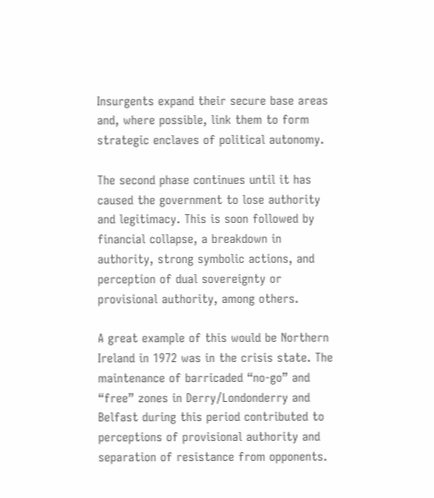Insurgents expand their secure base areas and, where possible, link them to form strategic enclaves of political autonomy.

The second phase continues until it has caused the government to lose authority and legitimacy. This is soon followed by financial collapse, a breakdown in authority, strong symbolic actions, and perception of dual sovereignty or provisional authority, among others.

A great example of this would be Northern Ireland in 1972 was in the crisis state. The maintenance of barricaded “no-go” and “free” zones in Derry/Londonderry and Belfast during this period contributed to perceptions of provisional authority and separation of resistance from opponents.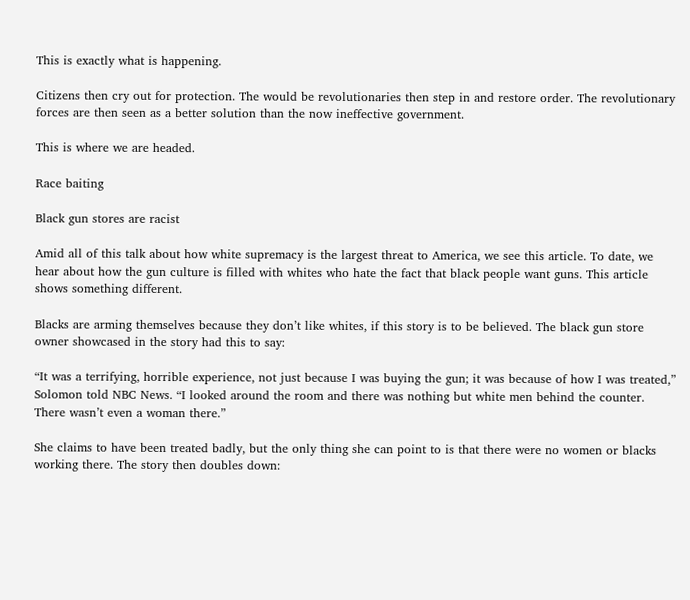This is exactly what is happening.

Citizens then cry out for protection. The would be revolutionaries then step in and restore order. The revolutionary forces are then seen as a better solution than the now ineffective government.

This is where we are headed.

Race baiting

Black gun stores are racist

Amid all of this talk about how white supremacy is the largest threat to America, we see this article. To date, we hear about how the gun culture is filled with whites who hate the fact that black people want guns. This article shows something different.

Blacks are arming themselves because they don’t like whites, if this story is to be believed. The black gun store owner showcased in the story had this to say:

“It was a terrifying, horrible experience, not just because I was buying the gun; it was because of how I was treated,” Solomon told NBC News. “I looked around the room and there was nothing but white men behind the counter. There wasn’t even a woman there.”

She claims to have been treated badly, but the only thing she can point to is that there were no women or blacks working there. The story then doubles down: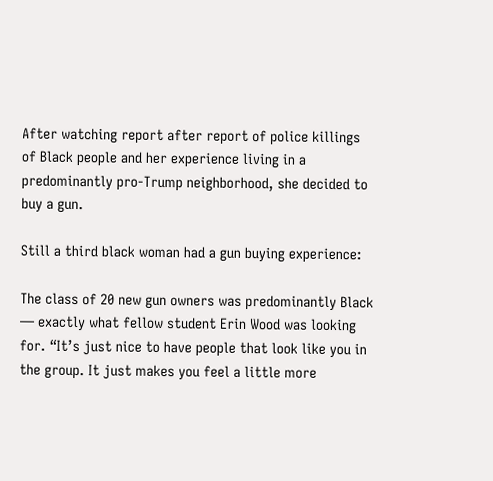After watching report after report of police killings of Black people and her experience living in a predominantly pro-Trump neighborhood, she decided to buy a gun.

Still a third black woman had a gun buying experience:

The class of 20 new gun owners was predominantly Black — exactly what fellow student Erin Wood was looking for. “It’s just nice to have people that look like you in the group. It just makes you feel a little more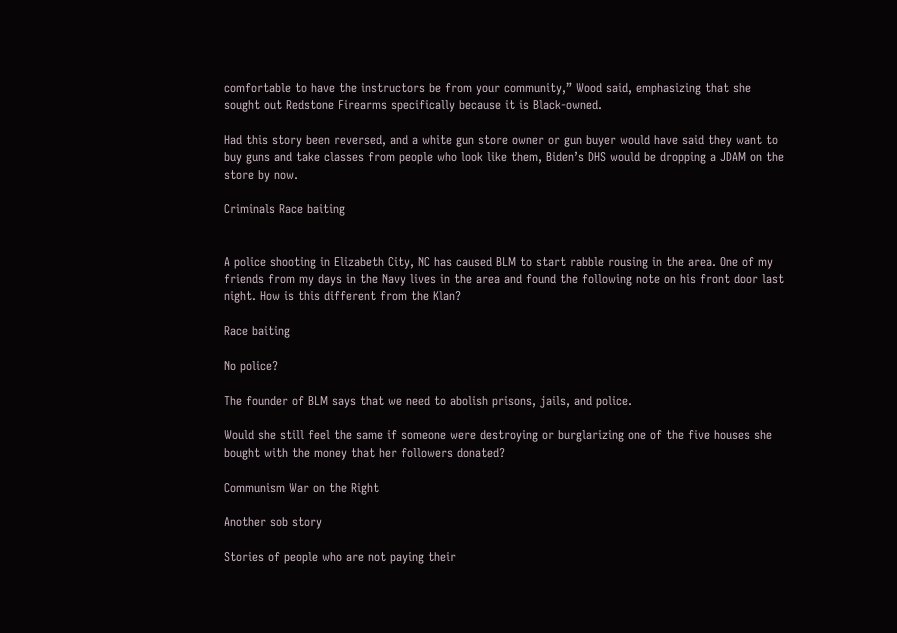comfortable to have the instructors be from your community,” Wood said, emphasizing that she sought out Redstone Firearms specifically because it is Black-owned.

Had this story been reversed, and a white gun store owner or gun buyer would have said they want to buy guns and take classes from people who look like them, Biden’s DHS would be dropping a JDAM on the store by now.

Criminals Race baiting


A police shooting in Elizabeth City, NC has caused BLM to start rabble rousing in the area. One of my friends from my days in the Navy lives in the area and found the following note on his front door last night. How is this different from the Klan?

Race baiting

No police?

The founder of BLM says that we need to abolish prisons, jails, and police.

Would she still feel the same if someone were destroying or burglarizing one of the five houses she bought with the money that her followers donated?

Communism War on the Right

Another sob story

Stories of people who are not paying their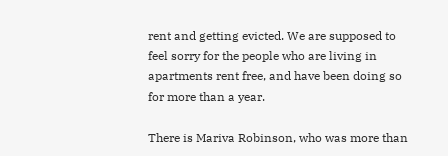rent and getting evicted. We are supposed to feel sorry for the people who are living in apartments rent free, and have been doing so for more than a year.

There is Mariva Robinson, who was more than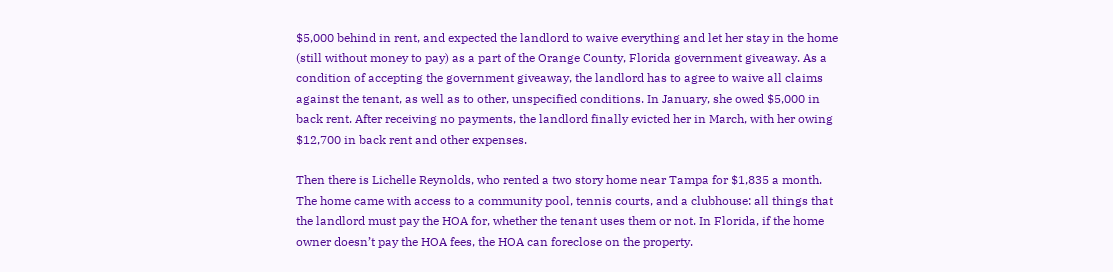$5,000 behind in rent, and expected the landlord to waive everything and let her stay in the home (still without money to pay) as a part of the Orange County, Florida government giveaway. As a condition of accepting the government giveaway, the landlord has to agree to waive all claims against the tenant, as well as to other, unspecified conditions. In January, she owed $5,000 in back rent. After receiving no payments, the landlord finally evicted her in March, with her owing $12,700 in back rent and other expenses.

Then there is Lichelle Reynolds, who rented a two story home near Tampa for $1,835 a month. The home came with access to a community pool, tennis courts, and a clubhouse: all things that the landlord must pay the HOA for, whether the tenant uses them or not. In Florida, if the home owner doesn’t pay the HOA fees, the HOA can foreclose on the property.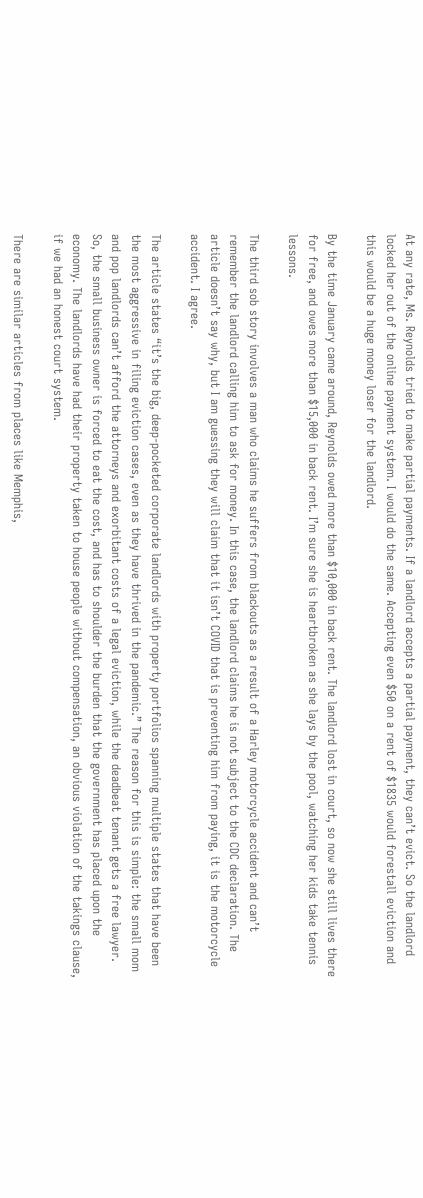At any rate, Ms. Reynolds tried to make partial payments. If a landlord accepts a partial payment, they can’t evict. So the landlord locked her out of the online payment system. I would do the same. Accepting even $50 on a rent of $1835 would forestall eviction and this would be a huge money loser for the landlord.

By the time January came around, Reynolds owed more than $10,000 in back rent. The landlord lost in court, so now she still lives there for free, and owes more than $15,000 in back rent. I’m sure she is heartbroken as she lays by the pool, watching her kids take tennis lessons.

The third sob story involves a man who claims he suffers from blackouts as a result of a Harley motorcycle accident and can’t remember the landlord calling him to ask for money. In this case, the landlord claims he is not subject to the CDC declaration. The article doesn’t say why, but I am guessing they will claim that it isn’t COVID that is preventing him from paying, it is the motorcycle accident. I agree.

The article states “it’s the big, deep-pocketed corporate landlords with property portfolios spanning multiple states that have been the most aggressive in filing eviction cases, even as they have thrived in the pandemic.” The reason for this is simple: the small mom and pop landlords can’t afford the attorneys and exorbitant costs of a legal eviction, while the deadbeat tenant gets a free lawyer. So, the small business owner is forced to eat the cost, and has to shoulder the burden that the government has placed upon the economy. The landlords have had their property taken to house people without compensation, an obvious violation of the takings clause, if we had an honest court system.

There are similar articles from places like Memphis,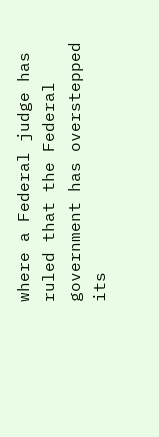where a Federal judge has ruled that the Federal government has overstepped its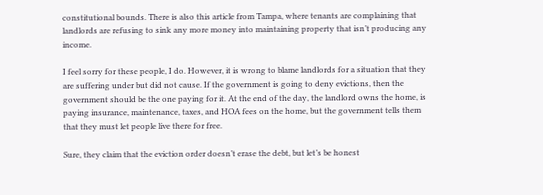constitutional bounds. There is also this article from Tampa, where tenants are complaining that landlords are refusing to sink any more money into maintaining property that isn’t producing any income.

I feel sorry for these people, I do. However, it is wrong to blame landlords for a situation that they are suffering under but did not cause. If the government is going to deny evictions, then the government should be the one paying for it. At the end of the day, the landlord owns the home, is paying insurance, maintenance, taxes, and HOA fees on the home, but the government tells them that they must let people live there for free.

Sure, they claim that the eviction order doesn’t erase the debt, but let’s be honest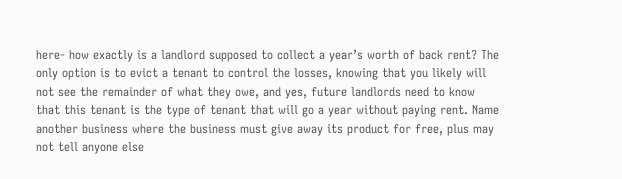here- how exactly is a landlord supposed to collect a year’s worth of back rent? The only option is to evict a tenant to control the losses, knowing that you likely will not see the remainder of what they owe, and yes, future landlords need to know that this tenant is the type of tenant that will go a year without paying rent. Name another business where the business must give away its product for free, plus may not tell anyone else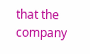that the company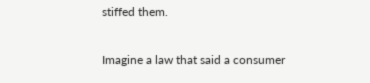stiffed them.

Imagine a law that said a consumer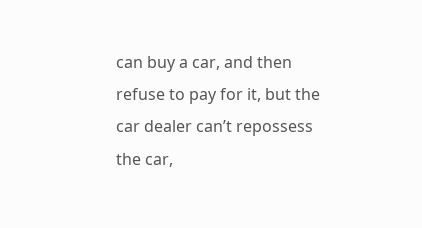can buy a car, and then refuse to pay for it, but the car dealer can’t repossess the car,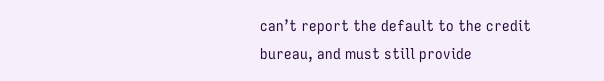can’t report the default to the credit bureau, and must still provide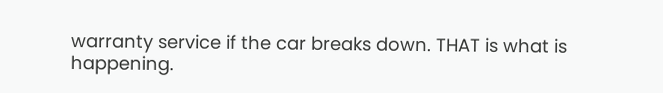warranty service if the car breaks down. THAT is what is happening.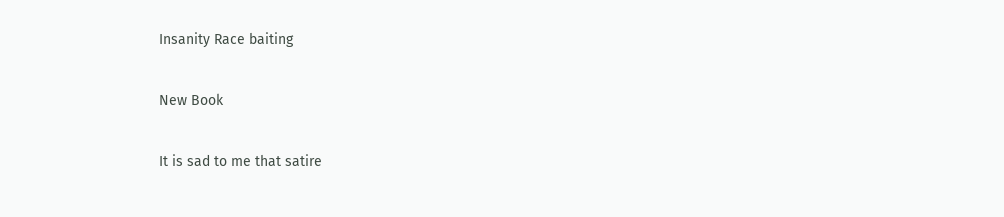Insanity Race baiting

New Book

It is sad to me that satire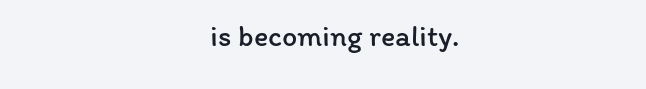is becoming reality.